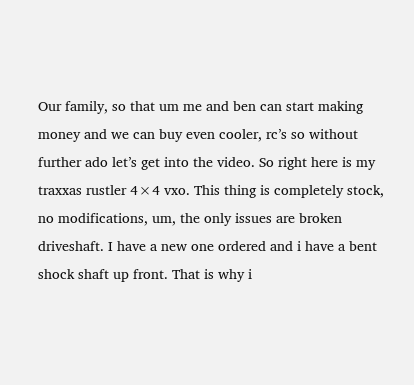Our family, so that um me and ben can start making money and we can buy even cooler, rc’s so without further ado let’s get into the video. So right here is my traxxas rustler 4×4 vxo. This thing is completely stock, no modifications, um, the only issues are broken driveshaft. I have a new one ordered and i have a bent shock shaft up front. That is why i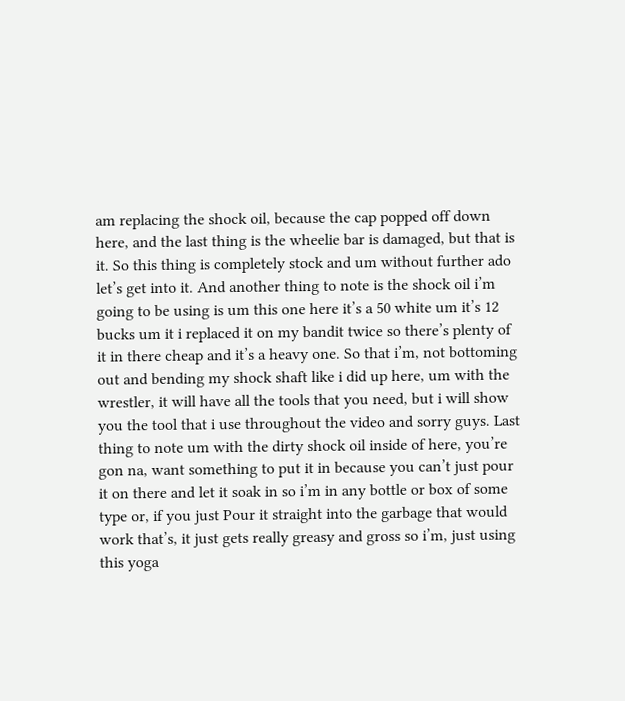am replacing the shock oil, because the cap popped off down here, and the last thing is the wheelie bar is damaged, but that is it. So this thing is completely stock and um without further ado let’s get into it. And another thing to note is the shock oil i’m going to be using is um this one here it’s a 50 white um it’s 12 bucks um it i replaced it on my bandit twice so there’s plenty of it in there cheap and it’s a heavy one. So that i’m, not bottoming out and bending my shock shaft like i did up here, um with the wrestler, it will have all the tools that you need, but i will show you the tool that i use throughout the video and sorry guys. Last thing to note um with the dirty shock oil inside of here, you’re gon na, want something to put it in because you can’t just pour it on there and let it soak in so i’m in any bottle or box of some type or, if you just Pour it straight into the garbage that would work that’s, it just gets really greasy and gross so i’m, just using this yoga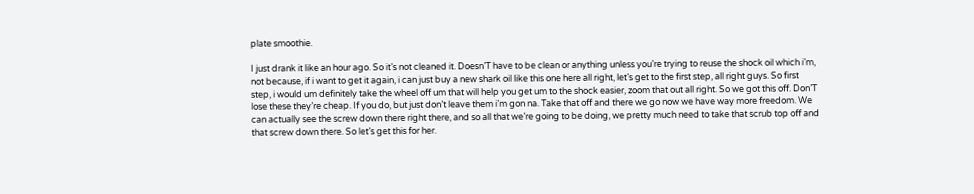plate smoothie.

I just drank it like an hour ago. So it’s not cleaned it. Doesn’T have to be clean or anything unless you’re trying to reuse the shock oil which i’m, not because, if i want to get it again, i can just buy a new shark oil like this one here all right, let’s get to the first step, all right guys. So first step, i would um definitely take the wheel off um that will help you get um to the shock easier, zoom that out all right. So we got this off. Don’T lose these they’re cheap. If you do, but just don’t leave them i’m gon na. Take that off and there we go now we have way more freedom. We can actually see the screw down there right there, and so all that we’re going to be doing, we pretty much need to take that scrub top off and that screw down there. So let’s get this for her.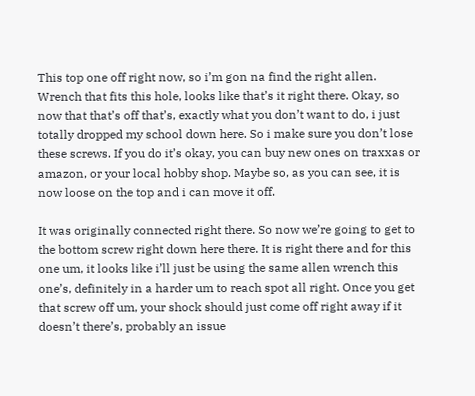This top one off right now, so i’m gon na find the right allen. Wrench that fits this hole, looks like that’s it right there. Okay, so now that that’s off that’s, exactly what you don’t want to do, i just totally dropped my school down here. So i make sure you don’t lose these screws. If you do it’s okay, you can buy new ones on traxxas or amazon, or your local hobby shop. Maybe so, as you can see, it is now loose on the top and i can move it off.

It was originally connected right there. So now we’re going to get to the bottom screw right down here there. It is right there and for this one um, it looks like i’ll just be using the same allen wrench this one’s, definitely in a harder um to reach spot all right. Once you get that screw off um, your shock should just come off right away if it doesn’t there’s, probably an issue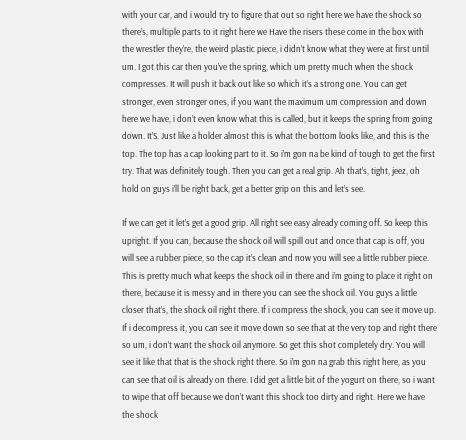with your car, and i would try to figure that out so right here we have the shock so there’s, multiple parts to it right here we Have the risers these come in the box with the wrestler they’re, the weird plastic piece, i didn’t know what they were at first until um. I got this car then you’ve the spring, which um pretty much when the shock compresses. It will push it back out like so which it’s a strong one. You can get stronger, even stronger ones, if you want the maximum um compression and down here we have, i don’t even know what this is called, but it keeps the spring from going down. It’S. Just like a holder almost this is what the bottom looks like, and this is the top. The top has a cap looking part to it. So i’m gon na be kind of tough to get the first try. That was definitely tough. Then you can get a real grip. Ah that’s, tight, jeez, oh hold on guys i’ll be right back, get a better grip on this and let’s see.

If we can get it let’s get a good grip. All right see easy already coming off. So keep this upright. If you can, because the shock oil will spill out and once that cap is off, you will see a rubber piece, so the cap it’s clean and now you will see a little rubber piece. This is pretty much what keeps the shock oil in there and i’m going to place it right on there, because it is messy and in there you can see the shock oil. You guys a little closer that’s, the shock oil right there. If i compress the shock, you can see it move up. If i decompress it, you can see it move down so see that at the very top and right there so um, i don’t want the shock oil anymore. So get this shot completely dry. You will see it like that that is the shock right there. So i’m gon na grab this right here, as you can see that oil is already on there. I did get a little bit of the yogurt on there, so i want to wipe that off because we don’t want this shock too dirty and right. Here we have the shock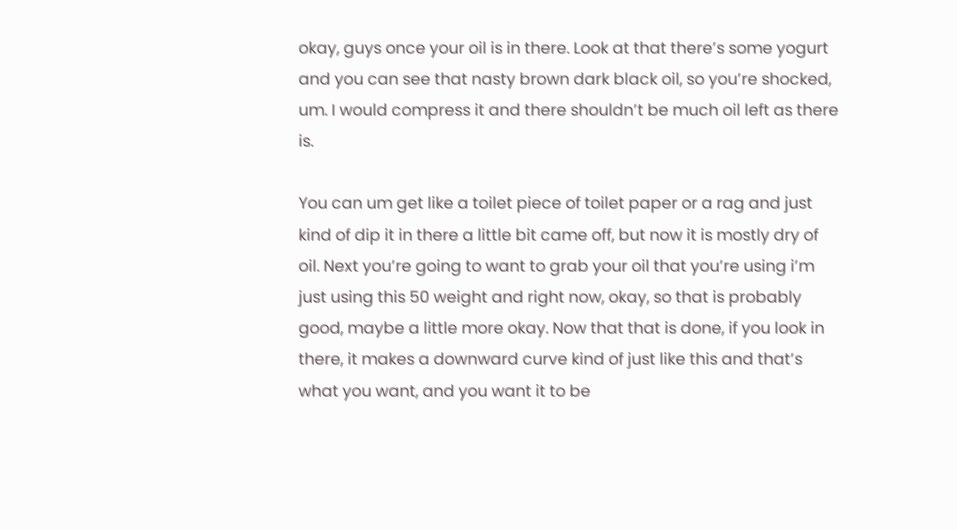okay, guys once your oil is in there. Look at that there’s some yogurt and you can see that nasty brown dark black oil, so you’re shocked, um. I would compress it and there shouldn’t be much oil left as there is.

You can um get like a toilet piece of toilet paper or a rag and just kind of dip it in there a little bit came off, but now it is mostly dry of oil. Next you’re going to want to grab your oil that you’re using i’m just using this 50 weight and right now, okay, so that is probably good, maybe a little more okay. Now that that is done, if you look in there, it makes a downward curve kind of just like this and that’s what you want, and you want it to be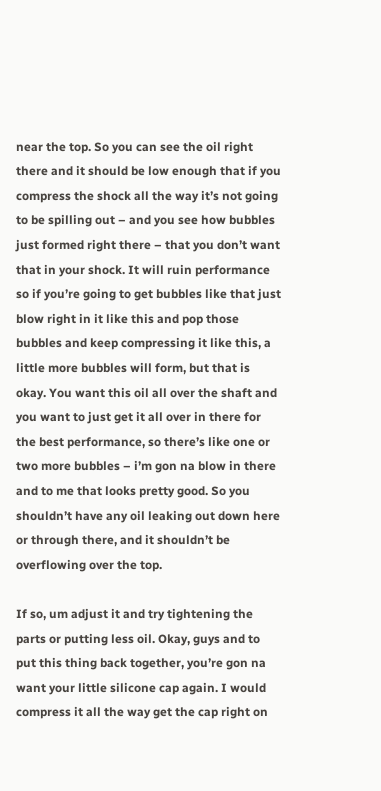near the top. So you can see the oil right there and it should be low enough that if you compress the shock all the way it’s not going to be spilling out – and you see how bubbles just formed right there – that you don’t want that in your shock. It will ruin performance so if you’re going to get bubbles like that just blow right in it like this and pop those bubbles and keep compressing it like this, a little more bubbles will form, but that is okay. You want this oil all over the shaft and you want to just get it all over in there for the best performance, so there’s like one or two more bubbles – i’m gon na blow in there and to me that looks pretty good. So you shouldn’t have any oil leaking out down here or through there, and it shouldn’t be overflowing over the top.

If so, um adjust it and try tightening the parts or putting less oil. Okay, guys and to put this thing back together, you’re gon na want your little silicone cap again. I would compress it all the way get the cap right on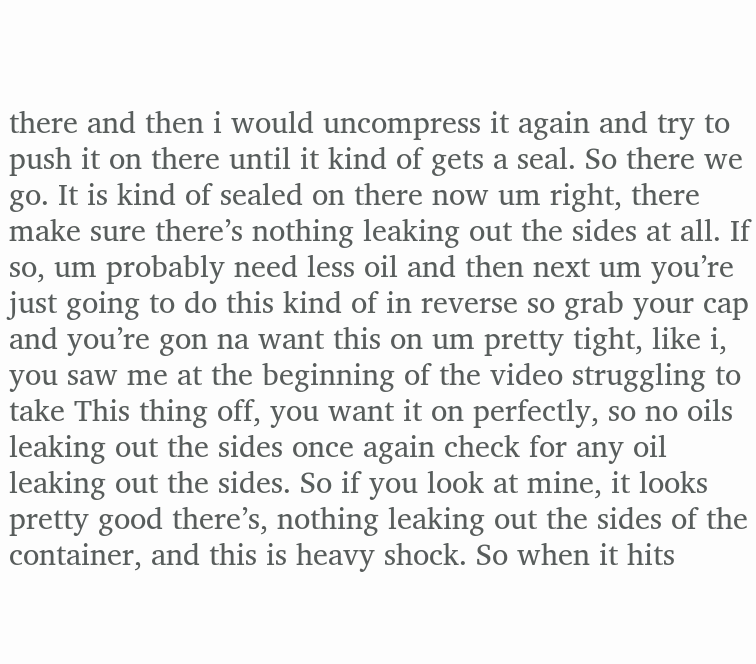there and then i would uncompress it again and try to push it on there until it kind of gets a seal. So there we go. It is kind of sealed on there now um right, there make sure there’s nothing leaking out the sides at all. If so, um probably need less oil and then next um you’re just going to do this kind of in reverse so grab your cap and you’re gon na want this on um pretty tight, like i, you saw me at the beginning of the video struggling to take This thing off, you want it on perfectly, so no oils leaking out the sides once again check for any oil leaking out the sides. So if you look at mine, it looks pretty good there’s, nothing leaking out the sides of the container, and this is heavy shock. So when it hits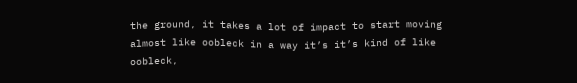the ground, it takes a lot of impact to start moving almost like oobleck in a way it’s it’s kind of like oobleck,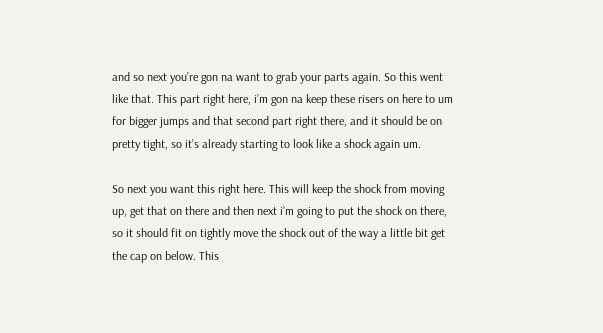and so next you’re gon na want to grab your parts again. So this went like that. This part right here, i’m gon na keep these risers on here to um for bigger jumps and that second part right there, and it should be on pretty tight, so it’s already starting to look like a shock again um.

So next you want this right here. This will keep the shock from moving up, get that on there and then next i’m going to put the shock on there, so it should fit on tightly move the shock out of the way a little bit get the cap on below. This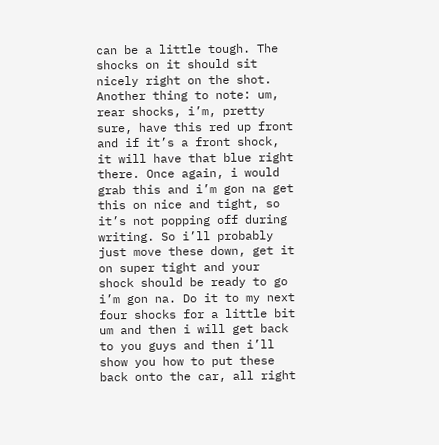can be a little tough. The shocks on it should sit nicely right on the shot. Another thing to note: um, rear shocks, i’m, pretty sure, have this red up front and if it’s a front shock, it will have that blue right there. Once again, i would grab this and i’m gon na get this on nice and tight, so it’s not popping off during writing. So i’ll probably just move these down, get it on super tight and your shock should be ready to go i’m gon na. Do it to my next four shocks for a little bit um and then i will get back to you guys and then i’ll show you how to put these back onto the car, all right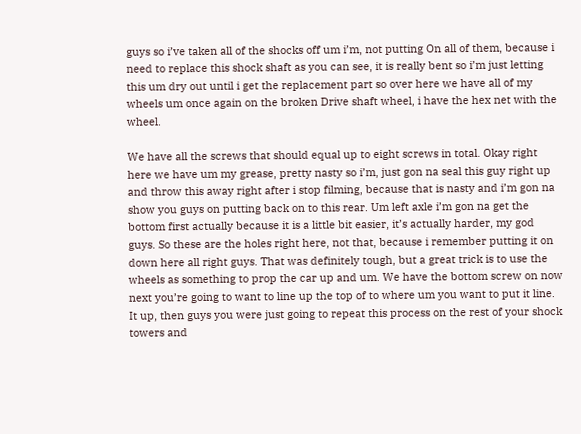guys so i’ve taken all of the shocks off um i’m, not putting On all of them, because i need to replace this shock shaft as you can see, it is really bent so i’m just letting this um dry out until i get the replacement part so over here we have all of my wheels um once again on the broken Drive shaft wheel, i have the hex net with the wheel.

We have all the screws that should equal up to eight screws in total. Okay right here we have um my grease, pretty nasty so i’m, just gon na seal this guy right up and throw this away right after i stop filming, because that is nasty and i’m gon na show you guys on putting back on to this rear. Um left axle i’m gon na get the bottom first actually because it is a little bit easier, it’s actually harder, my god guys. So these are the holes right here, not that, because i remember putting it on down here all right guys. That was definitely tough, but a great trick is to use the wheels as something to prop the car up and um. We have the bottom screw on now next you’re going to want to line up the top of to where um you want to put it line. It up, then guys you were just going to repeat this process on the rest of your shock towers and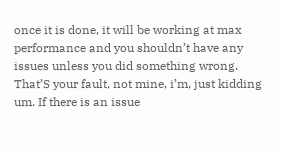once it is done, it will be working at max performance and you shouldn’t have any issues unless you did something wrong. That’S your fault, not mine, i’m, just kidding um. If there is an issue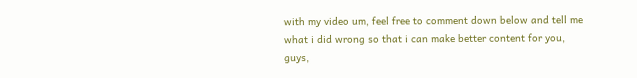with my video um, feel free to comment down below and tell me what i did wrong so that i can make better content for you, guys,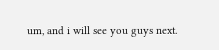um, and i will see you guys next.